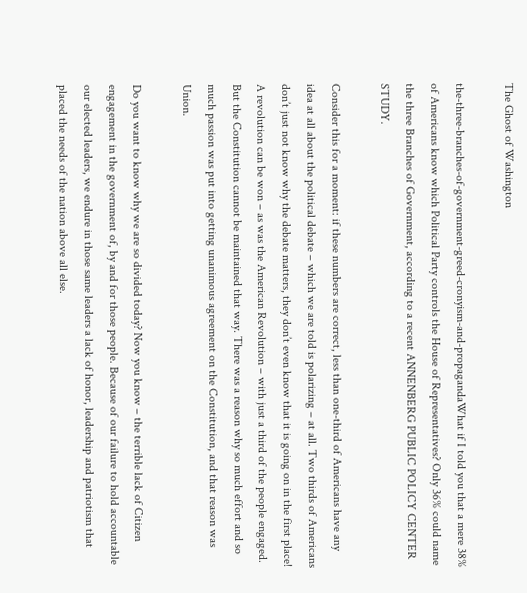The Ghost of Washington

the-three-branches-of-government-greed-cronyism-and-propagandaWhat if I told you that a mere 38% of Americans know which Political Party controls the House of Representatives? Only 36% could name the three Branches of Government, according to a recent ANNENBERG PUBLIC POLICY CENTER STUDY.

Consider this for a moment: if these numbers are correct, less than one-third of Americans have any idea at all about the political debate – which we are told is polarizing – at all. Two thirds of Americans don’t just not know why the debate matters, they don’t even know that it is going on in the first place! A revolution can be won – as was the American Revolution – with just a third of the people engaged. But the Constitution cannot be maintained that way. There was a reason why so much effort and so much passion was put into getting unanimous agreement on the Constitution, and that reason was Union.

Do you want to know why we are so divided today? Now you know – the terrible lack of Citizen engagement in the government of, by and for those people. Because of our failure to hold accountable our elected leaders, we endure in those same leaders a lack of honor, leadership and patriotism that placed the needs of the nation above all else.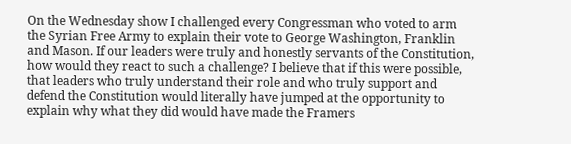On the Wednesday show I challenged every Congressman who voted to arm the Syrian Free Army to explain their vote to George Washington, Franklin and Mason. If our leaders were truly and honestly servants of the Constitution, how would they react to such a challenge? I believe that if this were possible, that leaders who truly understand their role and who truly support and defend the Constitution would literally have jumped at the opportunity to explain why what they did would have made the Framers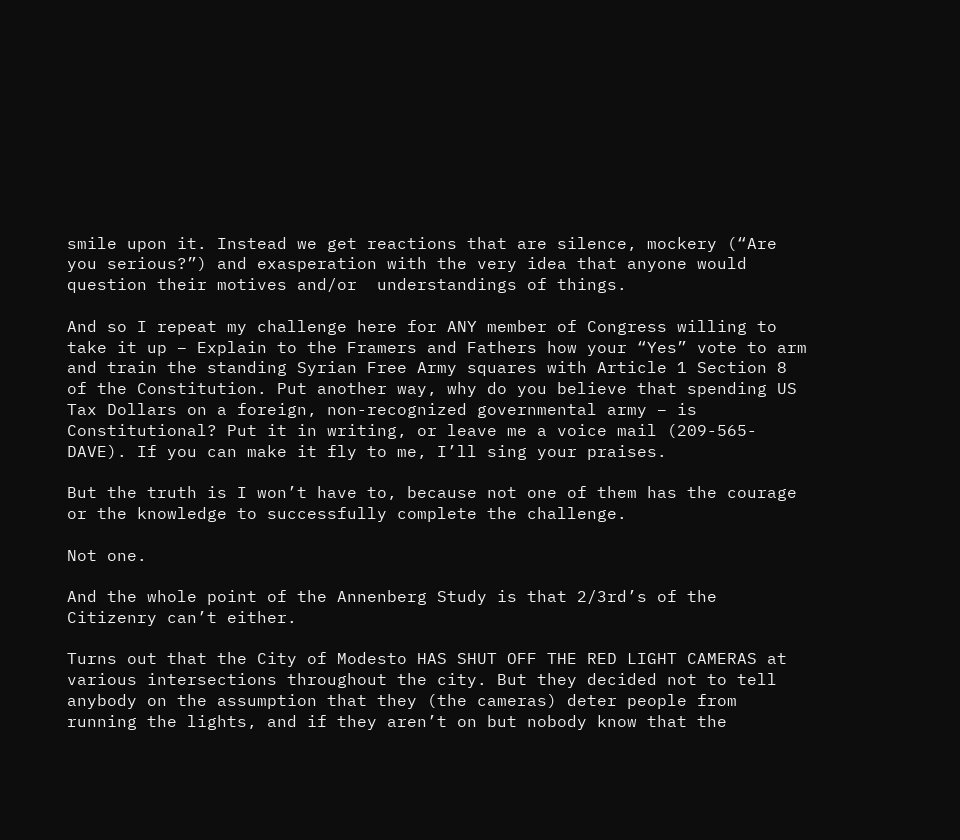smile upon it. Instead we get reactions that are silence, mockery (“Are you serious?”) and exasperation with the very idea that anyone would question their motives and/or  understandings of things.

And so I repeat my challenge here for ANY member of Congress willing to take it up – Explain to the Framers and Fathers how your “Yes” vote to arm and train the standing Syrian Free Army squares with Article 1 Section 8 of the Constitution. Put another way, why do you believe that spending US Tax Dollars on a foreign, non-recognized governmental army – is Constitutional? Put it in writing, or leave me a voice mail (209-565-DAVE). If you can make it fly to me, I’ll sing your praises.

But the truth is I won’t have to, because not one of them has the courage or the knowledge to successfully complete the challenge.

Not one.

And the whole point of the Annenberg Study is that 2/3rd’s of the Citizenry can’t either.

Turns out that the City of Modesto HAS SHUT OFF THE RED LIGHT CAMERAS at various intersections throughout the city. But they decided not to tell anybody on the assumption that they (the cameras) deter people from running the lights, and if they aren’t on but nobody know that the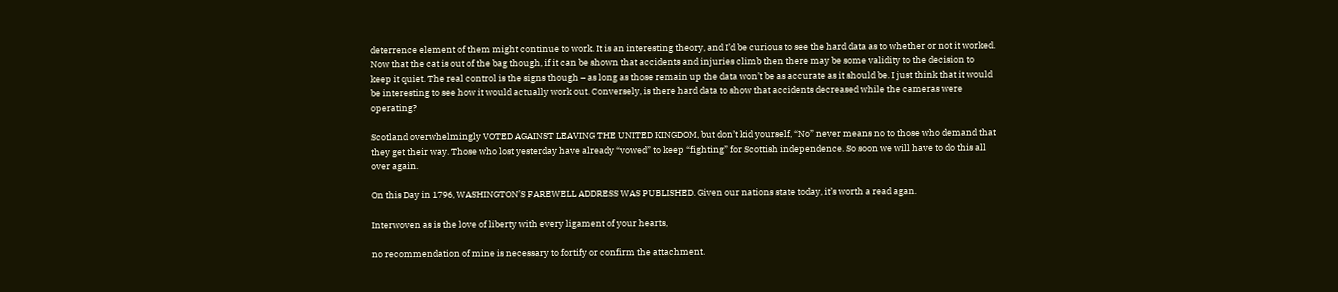deterrence element of them might continue to work. It is an interesting theory, and I’d be curious to see the hard data as to whether or not it worked. Now that the cat is out of the bag though, if it can be shown that accidents and injuries climb then there may be some validity to the decision to keep it quiet. The real control is the signs though – as long as those remain up the data won’t be as accurate as it should be. I just think that it would be interesting to see how it would actually work out. Conversely, is there hard data to show that accidents decreased while the cameras were operating?

Scotland overwhelmingly VOTED AGAINST LEAVING THE UNITED KINGDOM, but don’t kid yourself, “No” never means no to those who demand that they get their way. Those who lost yesterday have already “vowed” to keep “fighting” for Scottish independence. So soon we will have to do this all over again.

On this Day in 1796, WASHINGTON’S FAREWELL ADDRESS WAS PUBLISHED. Given our nations state today, it’s worth a read agan.

Interwoven as is the love of liberty with every ligament of your hearts,

no recommendation of mine is necessary to fortify or confirm the attachment.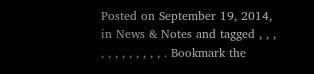Posted on September 19, 2014, in News & Notes and tagged , , , , , , , , , , , , . Bookmark the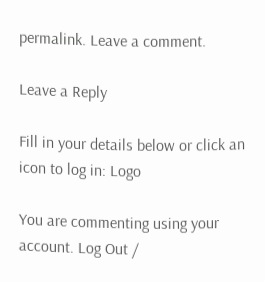permalink. Leave a comment.

Leave a Reply

Fill in your details below or click an icon to log in: Logo

You are commenting using your account. Log Out /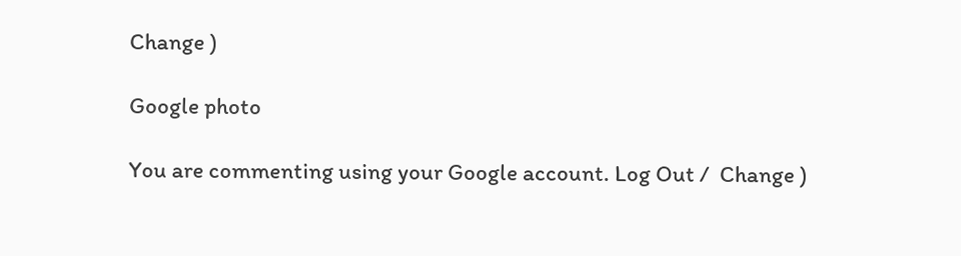Change )

Google photo

You are commenting using your Google account. Log Out /  Change )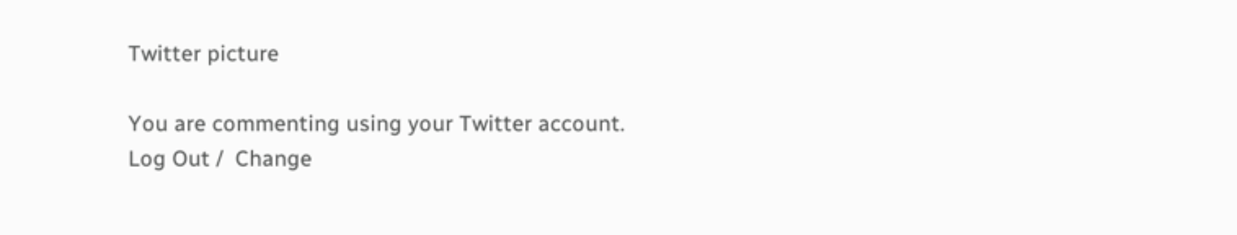Twitter picture

You are commenting using your Twitter account. Log Out /  Change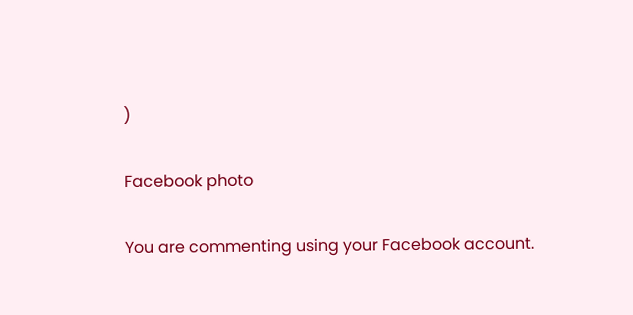)

Facebook photo

You are commenting using your Facebook account.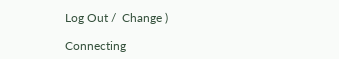Log Out /  Change )

Connecting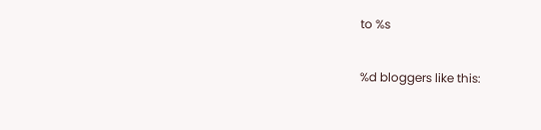to %s

%d bloggers like this: